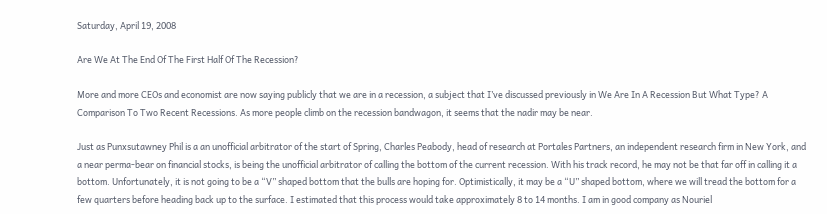Saturday, April 19, 2008

Are We At The End Of The First Half Of The Recession?

More and more CEOs and economist are now saying publicly that we are in a recession, a subject that I’ve discussed previously in We Are In A Recession But What Type? A Comparison To Two Recent Recessions. As more people climb on the recession bandwagon, it seems that the nadir may be near.

Just as Punxsutawney Phil is a an unofficial arbitrator of the start of Spring, Charles Peabody, head of research at Portales Partners, an independent research firm in New York, and a near perma-bear on financial stocks, is being the unofficial arbitrator of calling the bottom of the current recession. With his track record, he may not be that far off in calling it a bottom. Unfortunately, it is not going to be a “V” shaped bottom that the bulls are hoping for. Optimistically, it may be a “U” shaped bottom, where we will tread the bottom for a few quarters before heading back up to the surface. I estimated that this process would take approximately 8 to 14 months. I am in good company as Nouriel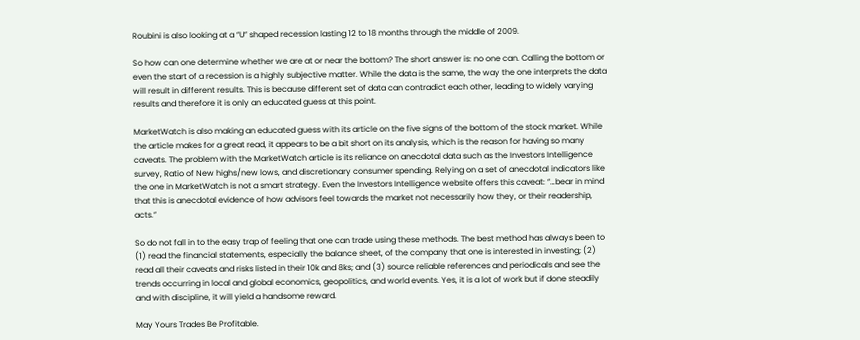Roubini is also looking at a “U” shaped recession lasting 12 to 18 months through the middle of 2009.

So how can one determine whether we are at or near the bottom? The short answer is: no one can. Calling the bottom or even the start of a recession is a highly subjective matter. While the data is the same, the way the one interprets the data will result in different results. This is because different set of data can contradict each other, leading to widely varying results and therefore it is only an educated guess at this point.

MarketWatch is also making an educated guess with its article on the five signs of the bottom of the stock market. While the article makes for a great read, it appears to be a bit short on its analysis, which is the reason for having so many caveats. The problem with the MarketWatch article is its reliance on anecdotal data such as the Investors Intelligence survey, Ratio of New highs/new lows, and discretionary consumer spending. Relying on a set of anecdotal indicators like the one in MarketWatch is not a smart strategy. Even the Investors Intelligence website offers this caveat: “…bear in mind that this is anecdotal evidence of how advisors feel towards the market not necessarily how they, or their readership, acts.”

So do not fall in to the easy trap of feeling that one can trade using these methods. The best method has always been to (1) read the financial statements, especially the balance sheet, of the company that one is interested in investing; (2) read all their caveats and risks listed in their 10k and 8ks; and (3) source reliable references and periodicals and see the trends occurring in local and global economics, geopolitics, and world events. Yes, it is a lot of work but if done steadily and with discipline, it will yield a handsome reward.

May Yours Trades Be Profitable.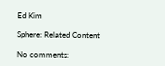Ed Kim

Sphere: Related Content

No comments: